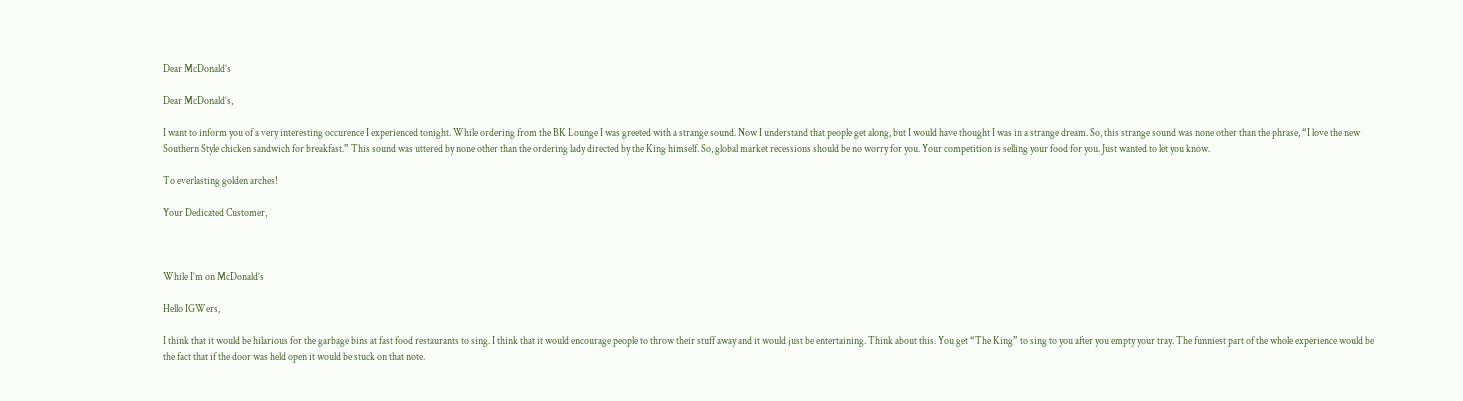Dear McDonald’s

Dear McDonald’s,

I want to inform you of a very interesting occurence I experienced tonight. While ordering from the BK Lounge I was greeted with a strange sound. Now I understand that people get along, but I would have thought I was in a strange dream. So, this strange sound was none other than the phrase, “I love the new Southern Style chicken sandwich for breakfast.” This sound was uttered by none other than the ordering lady directed by the King himself. So, global market recessions should be no worry for you. Your competition is selling your food for you. Just wanted to let you know.

To everlasting golden arches!

Your Dedicated Customer,



While I’m on McDonald’s

Hello IGWers,

I think that it would be hilarious for the garbage bins at fast food restaurants to sing. I think that it would encourage people to throw their stuff away and it would just be entertaining. Think about this. You get “The King” to sing to you after you empty your tray. The funniest part of the whole experience would be the fact that if the door was held open it would be stuck on that note.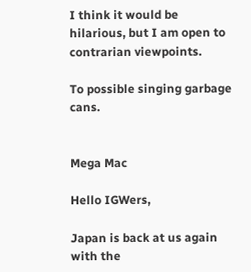I think it would be hilarious, but I am open to contrarian viewpoints.

To possible singing garbage cans.


Mega Mac

Hello IGWers,

Japan is back at us again with the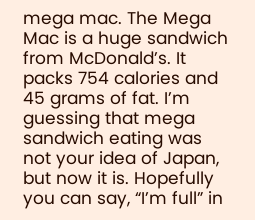mega mac. The Mega Mac is a huge sandwich from McDonald’s. It packs 754 calories and 45 grams of fat. I’m guessing that mega sandwich eating was not your idea of Japan, but now it is. Hopefully you can say, “I’m full” in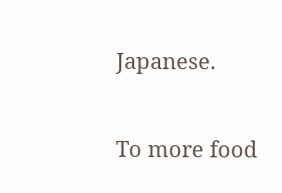Japanese.

To more food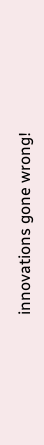innovations gone wrong!